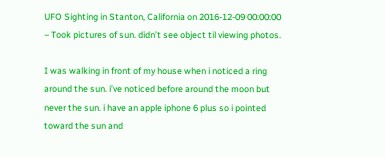UFO Sighting in Stanton, California on 2016-12-09 00:00:00 – Took pictures of sun. didn’t see object til viewing photos.

I was walking in front of my house when i noticed a ring around the sun. i’ve noticed before around the moon but never the sun. i have an apple iphone 6 plus so i pointed toward the sun and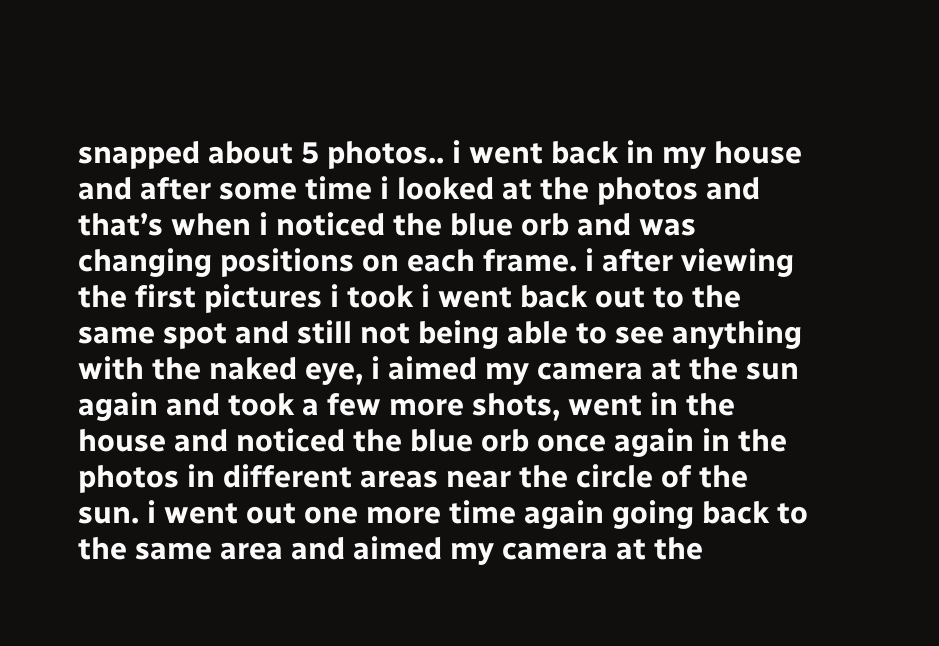snapped about 5 photos.. i went back in my house and after some time i looked at the photos and that’s when i noticed the blue orb and was changing positions on each frame. i after viewing the first pictures i took i went back out to the same spot and still not being able to see anything with the naked eye, i aimed my camera at the sun again and took a few more shots, went in the house and noticed the blue orb once again in the photos in different areas near the circle of the sun. i went out one more time again going back to the same area and aimed my camera at the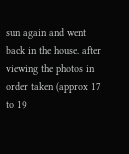sun again and went back in the house. after viewing the photos in order taken (approx 17 to 19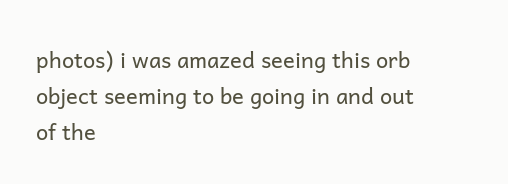photos) i was amazed seeing this orb object seeming to be going in and out of the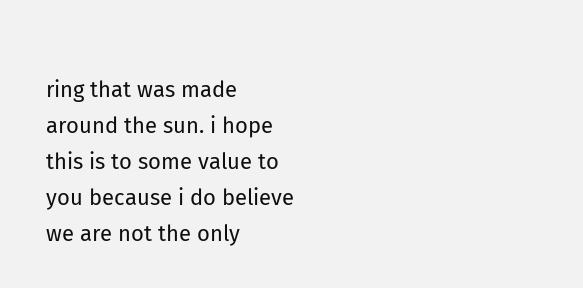ring that was made around the sun. i hope this is to some value to you because i do believe we are not the only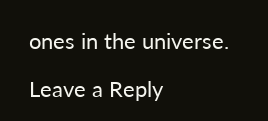ones in the universe.

Leave a Reply